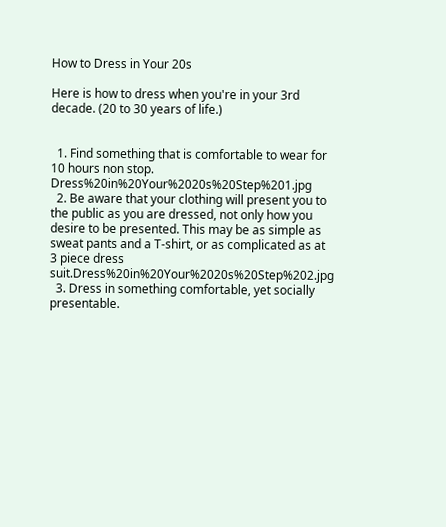How to Dress in Your 20s

Here is how to dress when you're in your 3rd decade. (20 to 30 years of life.)


  1. Find something that is comfortable to wear for 10 hours non stop. Dress%20in%20Your%2020s%20Step%201.jpg
  2. Be aware that your clothing will present you to the public as you are dressed, not only how you desire to be presented. This may be as simple as sweat pants and a T-shirt, or as complicated as at 3 piece dress suit.Dress%20in%20Your%2020s%20Step%202.jpg
  3. Dress in something comfortable, yet socially presentable.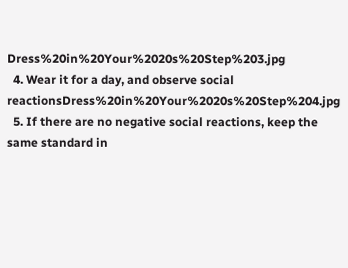Dress%20in%20Your%2020s%20Step%203.jpg
  4. Wear it for a day, and observe social reactionsDress%20in%20Your%2020s%20Step%204.jpg
  5. If there are no negative social reactions, keep the same standard in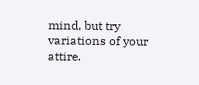mind, but try variations of your attire.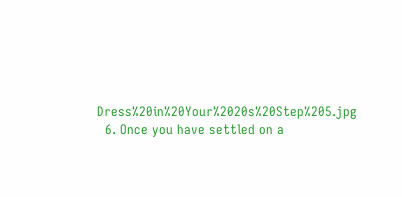Dress%20in%20Your%2020s%20Step%205.jpg
  6. Once you have settled on a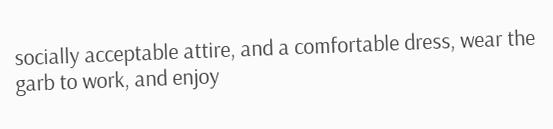socially acceptable attire, and a comfortable dress, wear the garb to work, and enjoy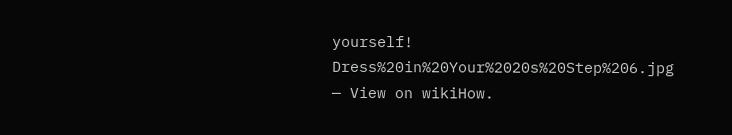yourself! Dress%20in%20Your%2020s%20Step%206.jpg
— View on wikiHow.